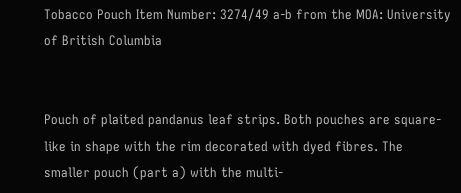Tobacco Pouch Item Number: 3274/49 a-b from the MOA: University of British Columbia


Pouch of plaited pandanus leaf strips. Both pouches are square-like in shape with the rim decorated with dyed fibres. The smaller pouch (part a) with the multi-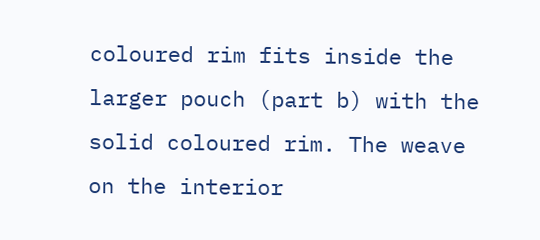coloured rim fits inside the larger pouch (part b) with the solid coloured rim. The weave on the interior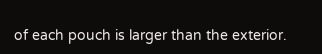of each pouch is larger than the exterior.